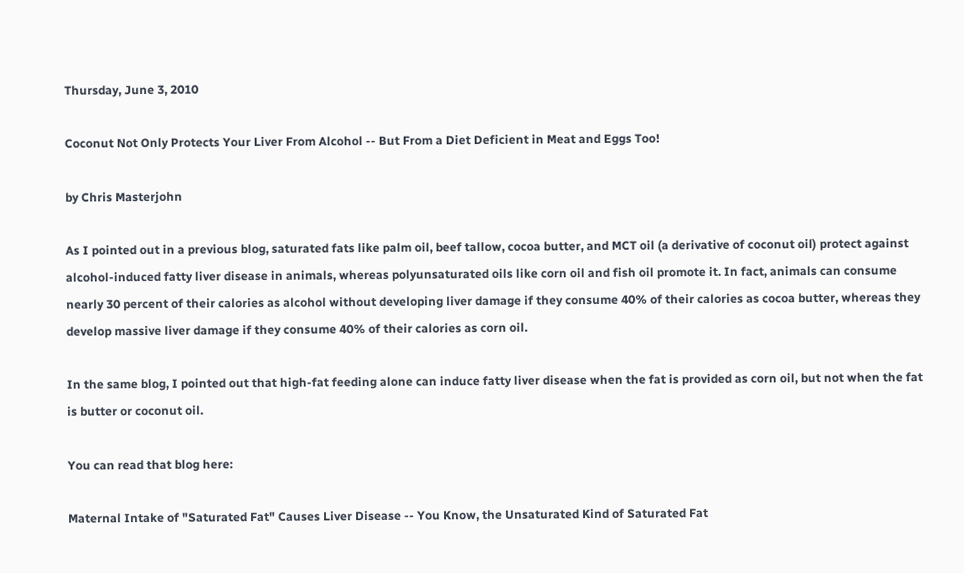Thursday, June 3, 2010

Coconut Not Only Protects Your Liver From Alcohol -- But From a Diet Deficient in Meat and Eggs Too!

by Chris Masterjohn

As I pointed out in a previous blog, saturated fats like palm oil, beef tallow, cocoa butter, and MCT oil (a derivative of coconut oil) protect against alcohol-induced fatty liver disease in animals, whereas polyunsaturated oils like corn oil and fish oil promote it. In fact, animals can consume nearly 30 percent of their calories as alcohol without developing liver damage if they consume 40% of their calories as cocoa butter, whereas they develop massive liver damage if they consume 40% of their calories as corn oil.

In the same blog, I pointed out that high-fat feeding alone can induce fatty liver disease when the fat is provided as corn oil, but not when the fat is butter or coconut oil.

You can read that blog here:

Maternal Intake of "Saturated Fat" Causes Liver Disease -- You Know, the Unsaturated Kind of Saturated Fat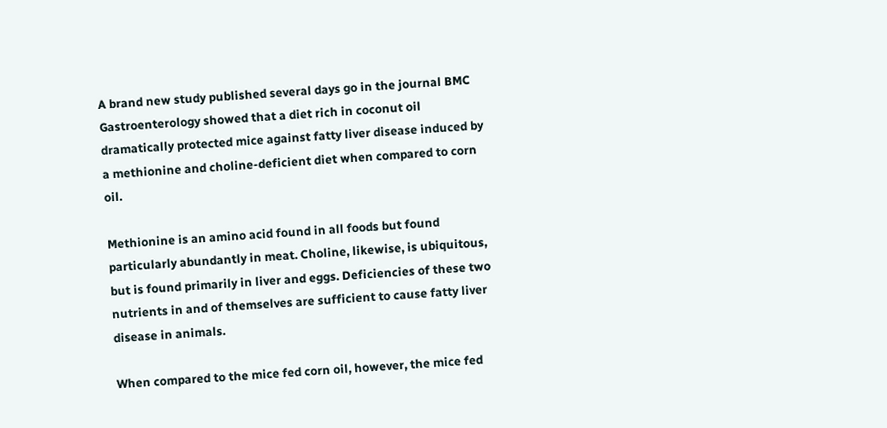A brand new study published several days go in the journal BMC Gastroenterology showed that a diet rich in coconut oil dramatically protected mice against fatty liver disease induced by a methionine and choline-deficient diet when compared to corn oil.

Methionine is an amino acid found in all foods but found particularly abundantly in meat. Choline, likewise, is ubiquitous, but is found primarily in liver and eggs. Deficiencies of these two nutrients in and of themselves are sufficient to cause fatty liver disease in animals.

When compared to the mice fed corn oil, however, the mice fed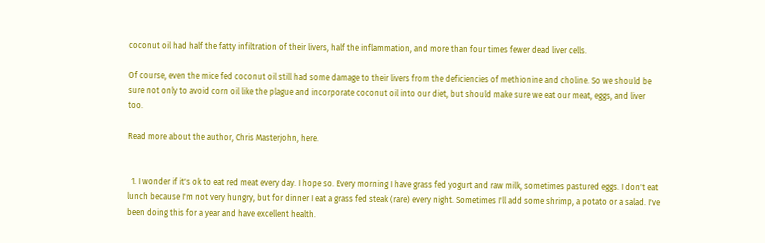coconut oil had half the fatty infiltration of their livers, half the inflammation, and more than four times fewer dead liver cells.

Of course, even the mice fed coconut oil still had some damage to their livers from the deficiencies of methionine and choline. So we should be sure not only to avoid corn oil like the plague and incorporate coconut oil into our diet, but should make sure we eat our meat, eggs, and liver too.

Read more about the author, Chris Masterjohn, here.


  1. I wonder if it's ok to eat red meat every day. I hope so. Every morning I have grass fed yogurt and raw milk, sometimes pastured eggs. I don't eat lunch because I'm not very hungry, but for dinner I eat a grass fed steak (rare) every night. Sometimes I'll add some shrimp, a potato or a salad. I've been doing this for a year and have excellent health.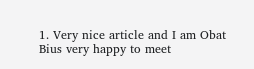1. Very nice article and I am Obat Bius very happy to meet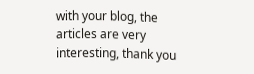with your blog, the articles are very interesting, thank you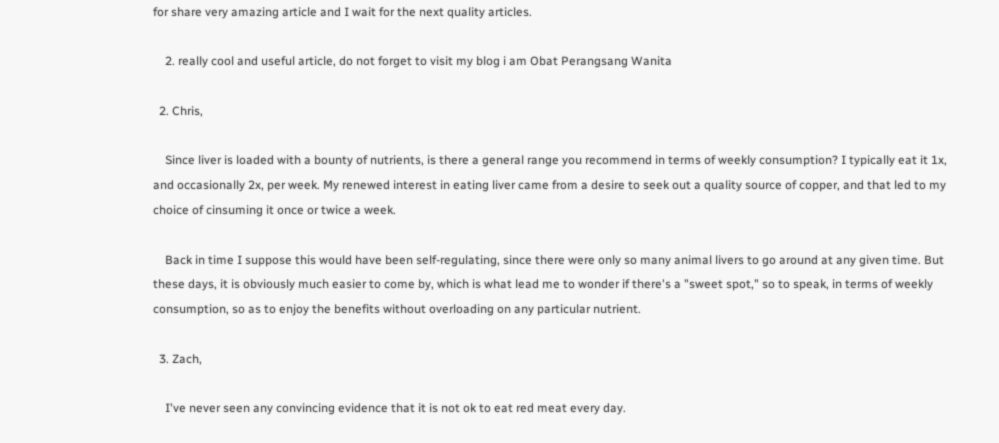for share very amazing article and I wait for the next quality articles.

    2. really cool and useful article, do not forget to visit my blog i am Obat Perangsang Wanita

  2. Chris,

    Since liver is loaded with a bounty of nutrients, is there a general range you recommend in terms of weekly consumption? I typically eat it 1x, and occasionally 2x, per week. My renewed interest in eating liver came from a desire to seek out a quality source of copper, and that led to my choice of cinsuming it once or twice a week.

    Back in time I suppose this would have been self-regulating, since there were only so many animal livers to go around at any given time. But these days, it is obviously much easier to come by, which is what lead me to wonder if there's a "sweet spot," so to speak, in terms of weekly consumption, so as to enjoy the benefits without overloading on any particular nutrient.

  3. Zach,

    I've never seen any convincing evidence that it is not ok to eat red meat every day.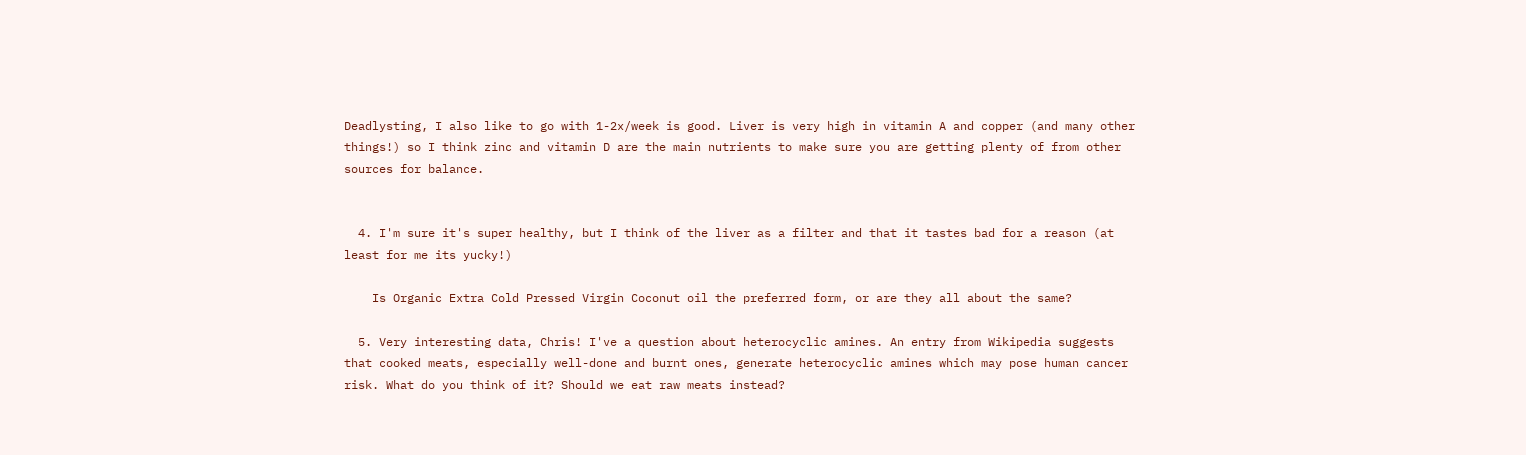Deadlysting, I also like to go with 1-2x/week is good. Liver is very high in vitamin A and copper (and many other things!) so I think zinc and vitamin D are the main nutrients to make sure you are getting plenty of from other sources for balance.


  4. I'm sure it's super healthy, but I think of the liver as a filter and that it tastes bad for a reason (at least for me its yucky!)

    Is Organic Extra Cold Pressed Virgin Coconut oil the preferred form, or are they all about the same?

  5. Very interesting data, Chris! I've a question about heterocyclic amines. An entry from Wikipedia suggests that cooked meats, especially well-done and burnt ones, generate heterocyclic amines which may pose human cancer risk. What do you think of it? Should we eat raw meats instead?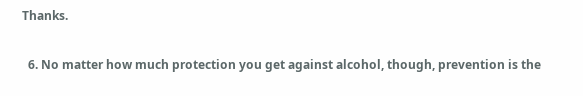Thanks.

  6. No matter how much protection you get against alcohol, though, prevention is the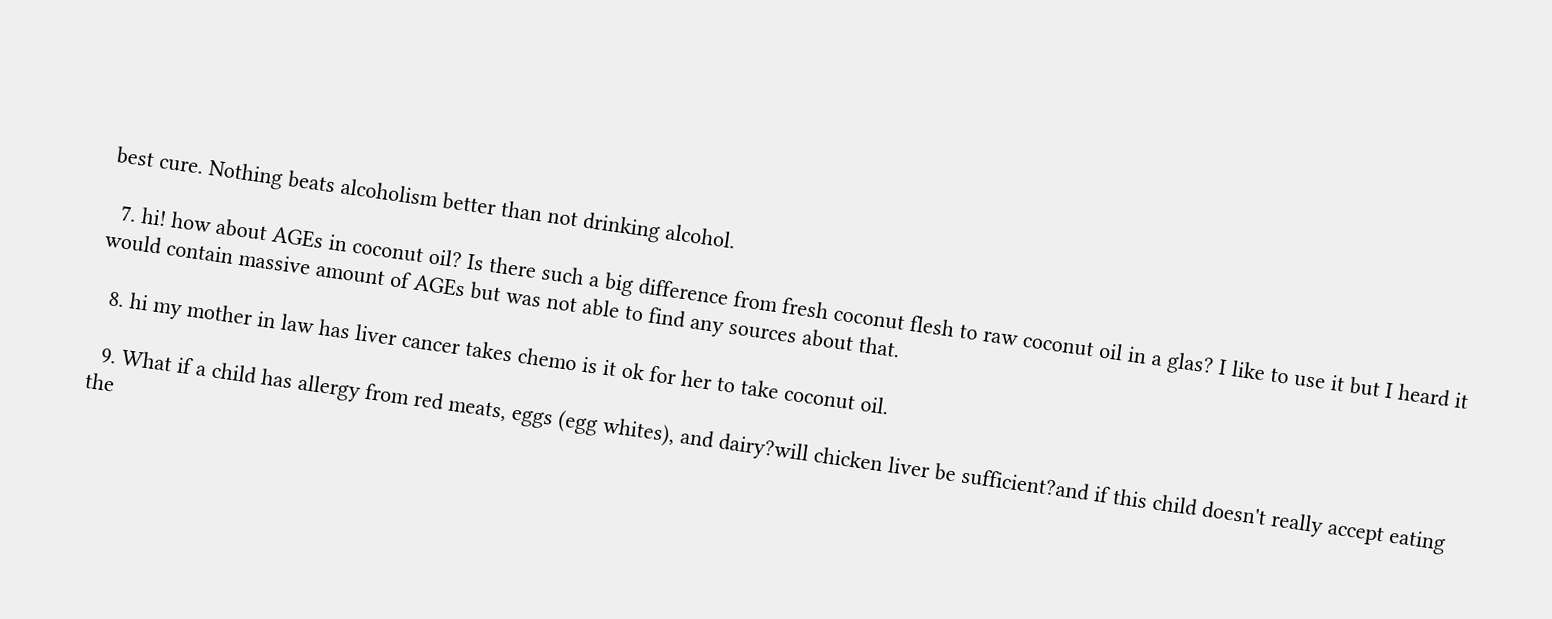best cure. Nothing beats alcoholism better than not drinking alcohol.

  7. hi! how about AGEs in coconut oil? Is there such a big difference from fresh coconut flesh to raw coconut oil in a glas? I like to use it but I heard it would contain massive amount of AGEs but was not able to find any sources about that.

  8. hi my mother in law has liver cancer takes chemo is it ok for her to take coconut oil.

  9. What if a child has allergy from red meats, eggs (egg whites), and dairy?will chicken liver be sufficient?and if this child doesn't really accept eating the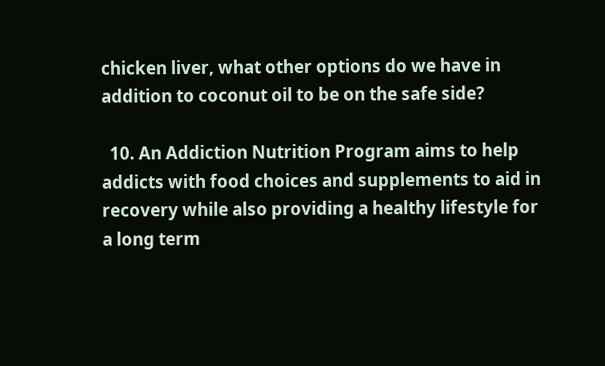chicken liver, what other options do we have in addition to coconut oil to be on the safe side?

  10. An Addiction Nutrition Program aims to help addicts with food choices and supplements to aid in recovery while also providing a healthy lifestyle for a long term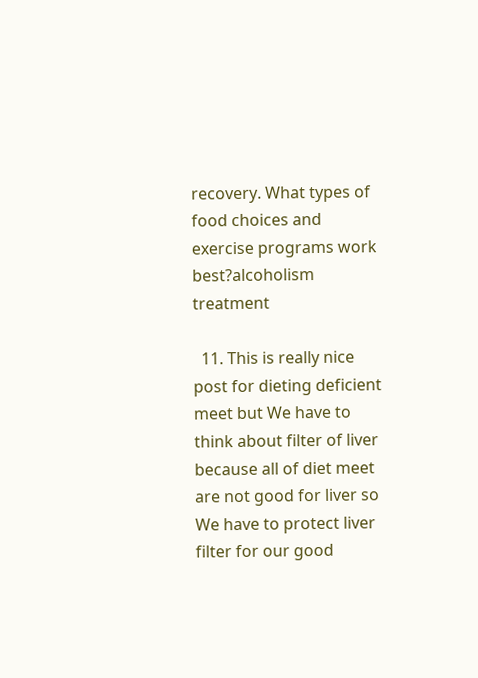recovery. What types of food choices and exercise programs work best?alcoholism treatment

  11. This is really nice post for dieting deficient meet but We have to think about filter of liver because all of diet meet are not good for liver so We have to protect liver filter for our good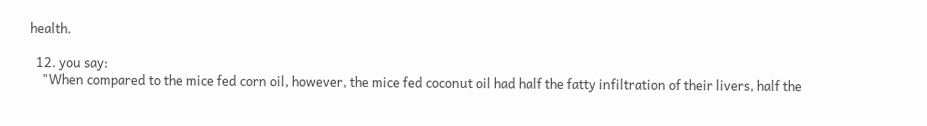health.

  12. you say:
    "When compared to the mice fed corn oil, however, the mice fed coconut oil had half the fatty infiltration of their livers, half the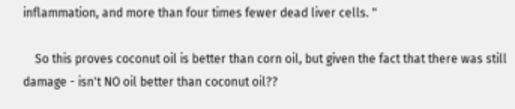inflammation, and more than four times fewer dead liver cells. "

    So this proves coconut oil is better than corn oil, but given the fact that there was still damage - isn't NO oil better than coconut oil??